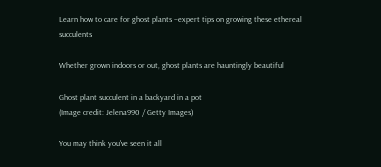Learn how to care for ghost plants –expert tips on growing these ethereal succulents

Whether grown indoors or out, ghost plants are hauntingly beautiful

Ghost plant succulent in a backyard in a pot
(Image credit: Jelena990 / Getty Images)

You may think you've seen it all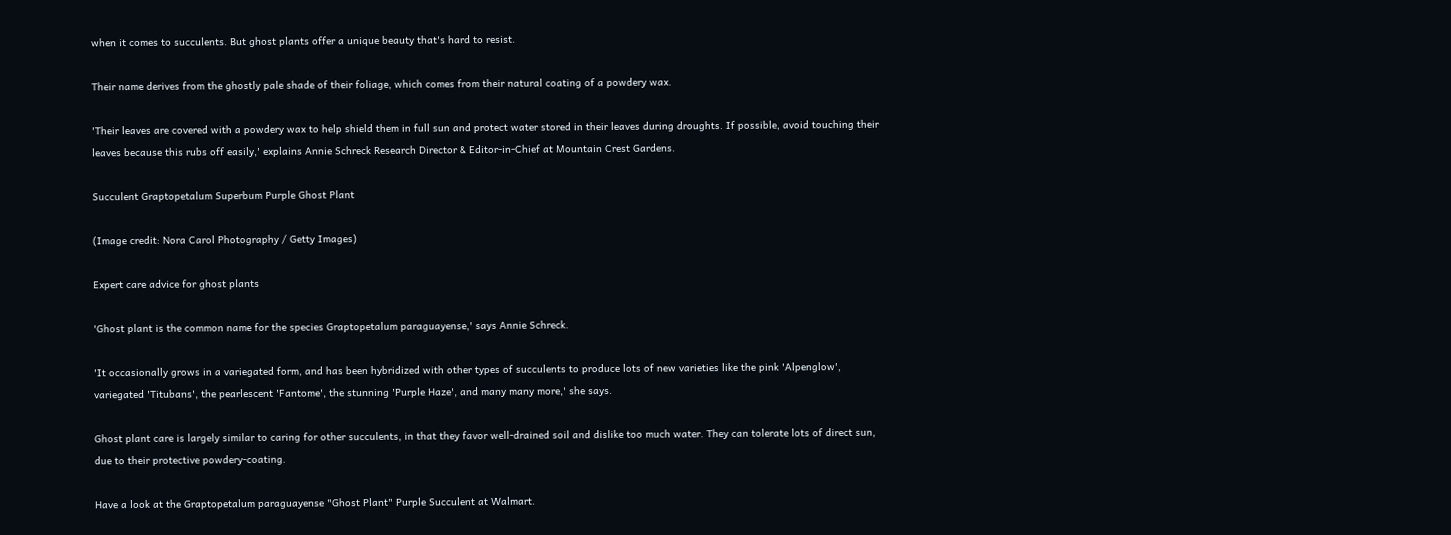when it comes to succulents. But ghost plants offer a unique beauty that's hard to resist.

Their name derives from the ghostly pale shade of their foliage, which comes from their natural coating of a powdery wax.

'Their leaves are covered with a powdery wax to help shield them in full sun and protect water stored in their leaves during droughts. If possible, avoid touching their leaves because this rubs off easily,' explains Annie Schreck Research Director & Editor-in-Chief at Mountain Crest Gardens.

Succulent Graptopetalum Superbum Purple Ghost Plant

(Image credit: Nora Carol Photography / Getty Images)

Expert care advice for ghost plants

'Ghost plant is the common name for the species Graptopetalum paraguayense,' says Annie Schreck.

'It occasionally grows in a variegated form, and has been hybridized with other types of succulents to produce lots of new varieties like the pink 'Alpenglow', variegated 'Titubans', the pearlescent 'Fantome', the stunning 'Purple Haze', and many many more,' she says.

Ghost plant care is largely similar to caring for other succulents, in that they favor well-drained soil and dislike too much water. They can tolerate lots of direct sun, due to their protective powdery-coating.

Have a look at the Graptopetalum paraguayense "Ghost Plant" Purple Succulent at Walmart.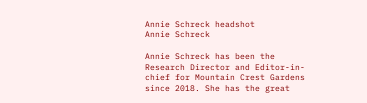Annie Schreck headshot
Annie Schreck

Annie Schreck has been the Research Director and Editor-in-chief for Mountain Crest Gardens since 2018. She has the great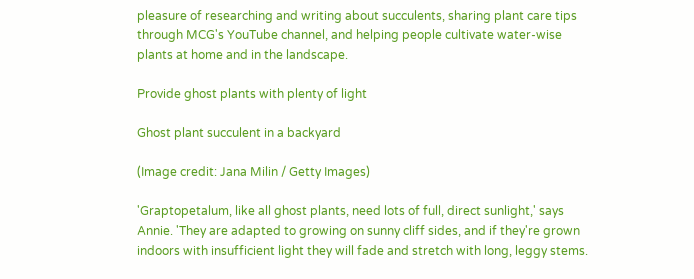pleasure of researching and writing about succulents, sharing plant care tips through MCG's YouTube channel, and helping people cultivate water-wise plants at home and in the landscape.

Provide ghost plants with plenty of light

Ghost plant succulent in a backyard

(Image credit: Jana Milin / Getty Images)

'Graptopetalum, like all ghost plants, need lots of full, direct sunlight,' says Annie. 'They are adapted to growing on sunny cliff sides, and if they're grown indoors with insufficient light they will fade and stretch with long, leggy stems.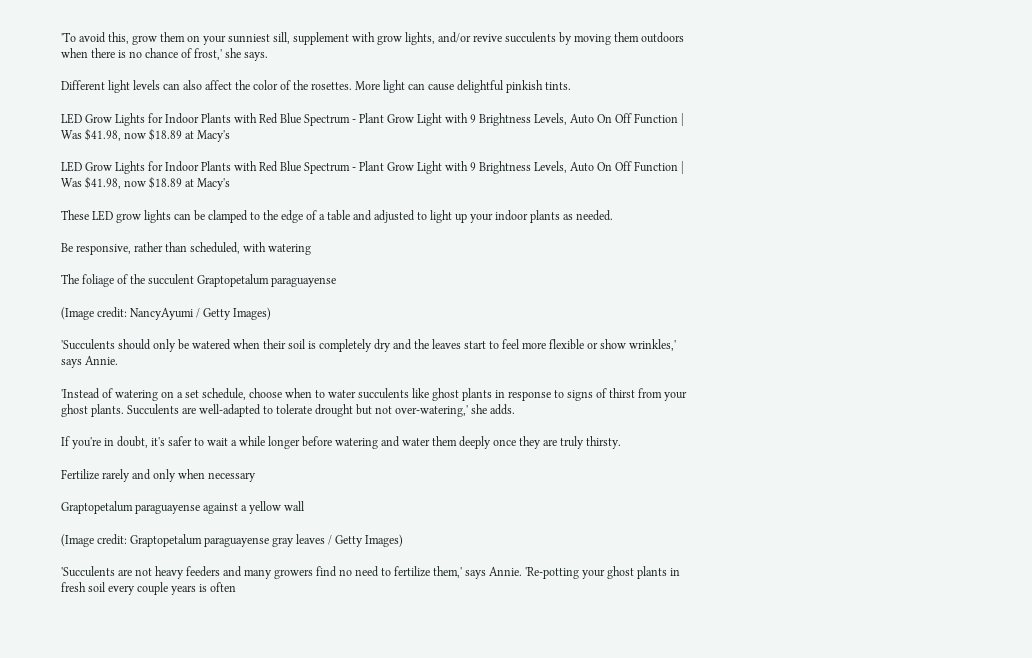'To avoid this, grow them on your sunniest sill, supplement with grow lights, and/or revive succulents by moving them outdoors when there is no chance of frost,' she says.

Different light levels can also affect the color of the rosettes. More light can cause delightful pinkish tints.

LED Grow Lights for Indoor Plants with Red Blue Spectrum - Plant Grow Light with 9 Brightness Levels, Auto On Off Function | Was $41.98, now $18.89 at Macy's

LED Grow Lights for Indoor Plants with Red Blue Spectrum - Plant Grow Light with 9 Brightness Levels, Auto On Off Function | Was $41.98, now $18.89 at Macy's

These LED grow lights can be clamped to the edge of a table and adjusted to light up your indoor plants as needed.

Be responsive, rather than scheduled, with watering

The foliage of the succulent Graptopetalum paraguayense

(Image credit: NancyAyumi / Getty Images)

'Succulents should only be watered when their soil is completely dry and the leaves start to feel more flexible or show wrinkles,' says Annie.

'Instead of watering on a set schedule, choose when to water succulents like ghost plants in response to signs of thirst from your ghost plants. Succulents are well-adapted to tolerate drought but not over-watering,' she adds.

If you're in doubt, it's safer to wait a while longer before watering and water them deeply once they are truly thirsty.

Fertilize rarely and only when necessary

Graptopetalum paraguayense against a yellow wall

(Image credit: Graptopetalum paraguayense gray leaves / Getty Images)

'Succulents are not heavy feeders and many growers find no need to fertilize them,' says Annie. 'Re-potting your ghost plants in fresh soil every couple years is often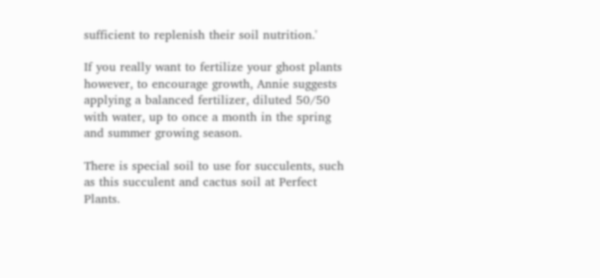sufficient to replenish their soil nutrition.'

If you really want to fertilize your ghost plants however, to encourage growth, Annie suggests applying a balanced fertilizer, diluted 50/50 with water, up to once a month in the spring and summer growing season.

There is special soil to use for succulents, such as this succulent and cactus soil at Perfect Plants.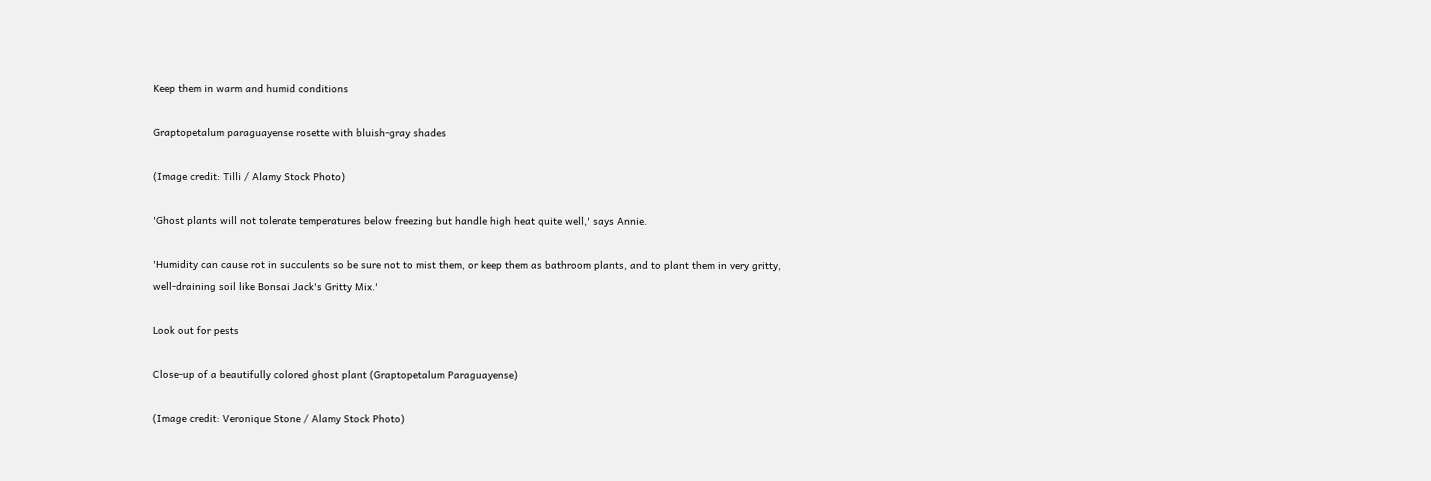Keep them in warm and humid conditions

Graptopetalum paraguayense rosette with bluish-gray shades

(Image credit: Tilli / Alamy Stock Photo)

'Ghost plants will not tolerate temperatures below freezing but handle high heat quite well,' says Annie.

'Humidity can cause rot in succulents so be sure not to mist them, or keep them as bathroom plants, and to plant them in very gritty, well-draining soil like Bonsai Jack's Gritty Mix.'

Look out for pests

Close-up of a beautifully colored ghost plant (Graptopetalum Paraguayense)

(Image credit: Veronique Stone / Alamy Stock Photo)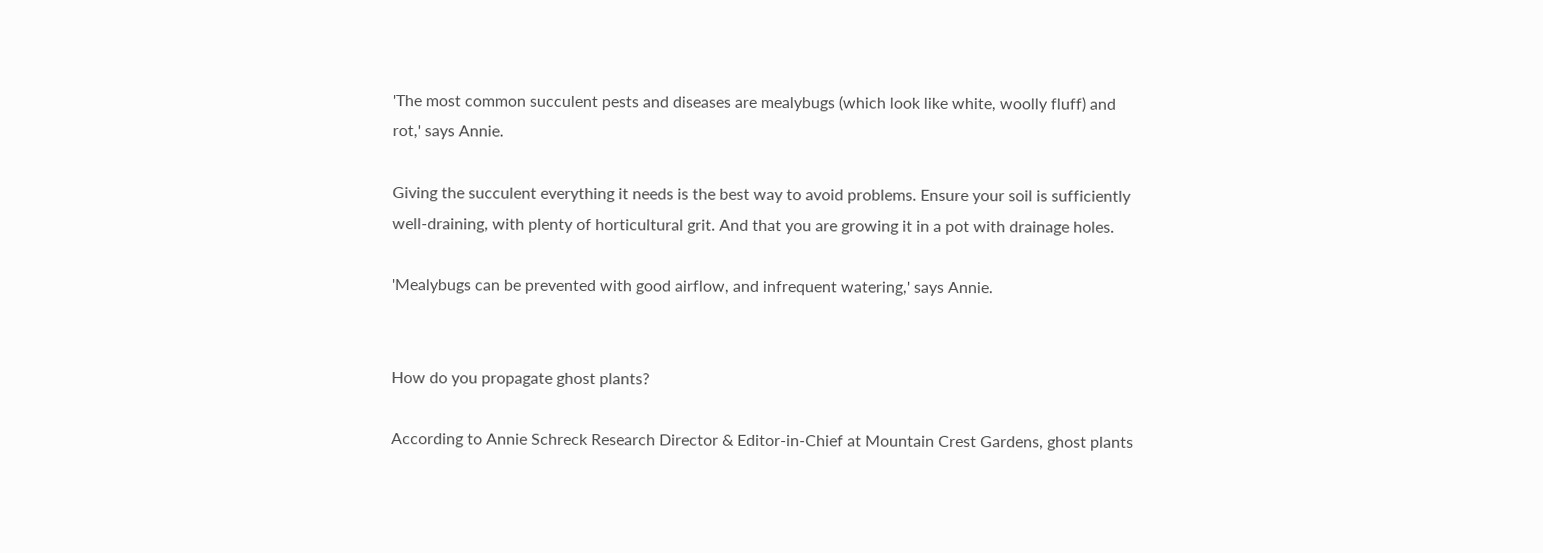'The most common succulent pests and diseases are mealybugs (which look like white, woolly fluff) and rot,' says Annie.

Giving the succulent everything it needs is the best way to avoid problems. Ensure your soil is sufficiently well-draining, with plenty of horticultural grit. And that you are growing it in a pot with drainage holes.

'Mealybugs can be prevented with good airflow, and infrequent watering,' says Annie.


How do you propagate ghost plants?

According to Annie Schreck Research Director & Editor-in-Chief at Mountain Crest Gardens, ghost plants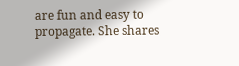are fun and easy to propagate. She shares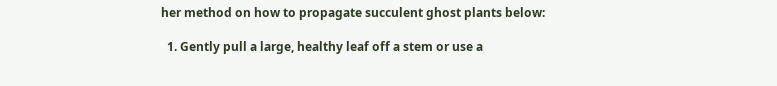her method on how to propagate succulent ghost plants below:

  1. Gently pull a large, healthy leaf off a stem or use a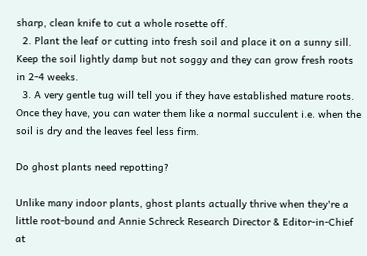sharp, clean knife to cut a whole rosette off.
  2. Plant the leaf or cutting into fresh soil and place it on a sunny sill. Keep the soil lightly damp but not soggy and they can grow fresh roots in 2-4 weeks.
  3. A very gentle tug will tell you if they have established mature roots. Once they have, you can water them like a normal succulent i.e. when the soil is dry and the leaves feel less firm.

Do ghost plants need repotting?

Unlike many indoor plants, ghost plants actually thrive when they're a little root-bound and Annie Schreck Research Director & Editor-in-Chief at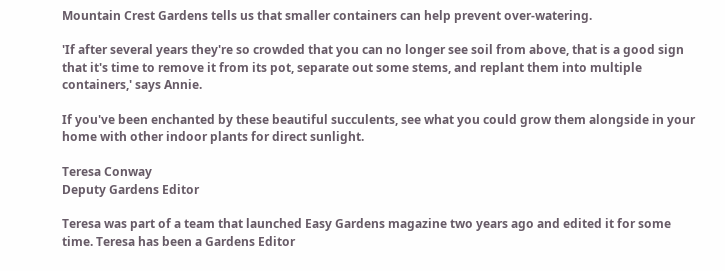Mountain Crest Gardens tells us that smaller containers can help prevent over-watering.

'If after several years they're so crowded that you can no longer see soil from above, that is a good sign that it's time to remove it from its pot, separate out some stems, and replant them into multiple containers,' says Annie.

If you've been enchanted by these beautiful succulents, see what you could grow them alongside in your home with other indoor plants for direct sunlight.

Teresa Conway
Deputy Gardens Editor

Teresa was part of a team that launched Easy Gardens magazine two years ago and edited it for some time. Teresa has been a Gardens Editor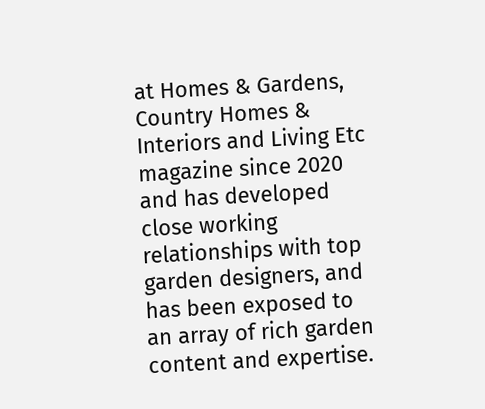at Homes & Gardens, Country Homes & Interiors and Living Etc magazine since 2020 and has developed close working relationships with top garden designers, and has been exposed to an array of rich garden content and expertise.